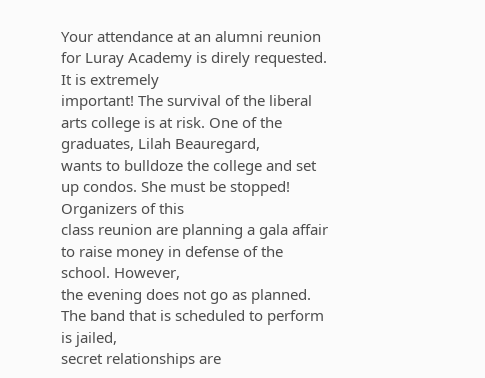Your attendance at an alumni reunion for Luray Academy is direly requested. It is extremely
important! The survival of the liberal arts college is at risk. One of the graduates, Lilah Beauregard,
wants to bulldoze the college and set up condos. She must be stopped! Organizers of this
class reunion are planning a gala affair to raise money in defense of the school. However,
the evening does not go as planned. The band that is scheduled to perform is jailed,
secret relationships are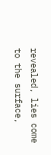revealed, lies come to the surface,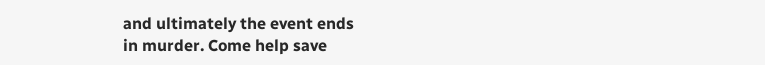and ultimately the event ends
in murder. Come help save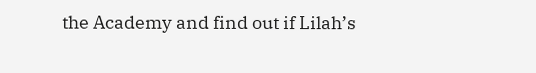the Academy and find out if Lilah’s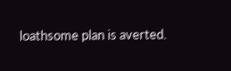loathsome plan is averted.